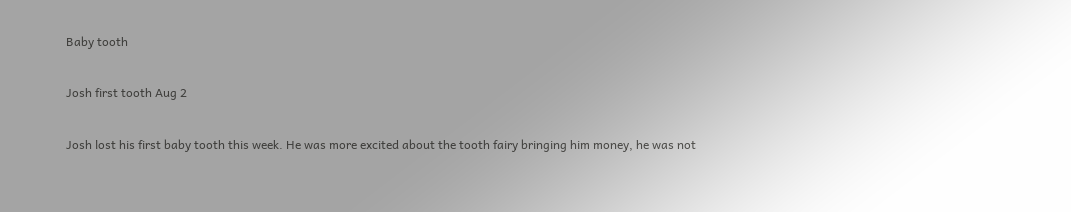Baby tooth

Josh first tooth Aug 2

Josh lost his first baby tooth this week. He was more excited about the tooth fairy bringing him money, he was not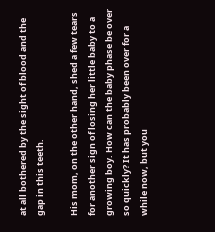at all bothered by the sight of blood and the gap in this teeth.

His mom, on the other hand, shed a few tears for another sign of losing her little baby to a growing boy. How can the baby phase be over so quickly? It has probably been over for a while now, but you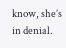know, she’s in denial.